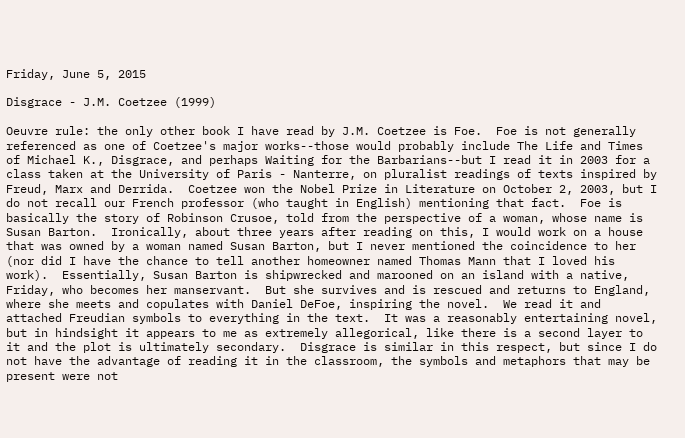Friday, June 5, 2015

Disgrace - J.M. Coetzee (1999)

Oeuvre rule: the only other book I have read by J.M. Coetzee is Foe.  Foe is not generally referenced as one of Coetzee's major works--those would probably include The Life and Times of Michael K., Disgrace, and perhaps Waiting for the Barbarians--but I read it in 2003 for a class taken at the University of Paris - Nanterre, on pluralist readings of texts inspired by Freud, Marx and Derrida.  Coetzee won the Nobel Prize in Literature on October 2, 2003, but I do not recall our French professor (who taught in English) mentioning that fact.  Foe is basically the story of Robinson Crusoe, told from the perspective of a woman, whose name is Susan Barton.  Ironically, about three years after reading on this, I would work on a house that was owned by a woman named Susan Barton, but I never mentioned the coincidence to her (nor did I have the chance to tell another homeowner named Thomas Mann that I loved his work).  Essentially, Susan Barton is shipwrecked and marooned on an island with a native, Friday, who becomes her manservant.  But she survives and is rescued and returns to England, where she meets and copulates with Daniel DeFoe, inspiring the novel.  We read it and attached Freudian symbols to everything in the text.  It was a reasonably entertaining novel, but in hindsight it appears to me as extremely allegorical, like there is a second layer to it and the plot is ultimately secondary.  Disgrace is similar in this respect, but since I do not have the advantage of reading it in the classroom, the symbols and metaphors that may be present were not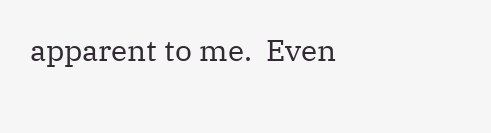apparent to me.  Even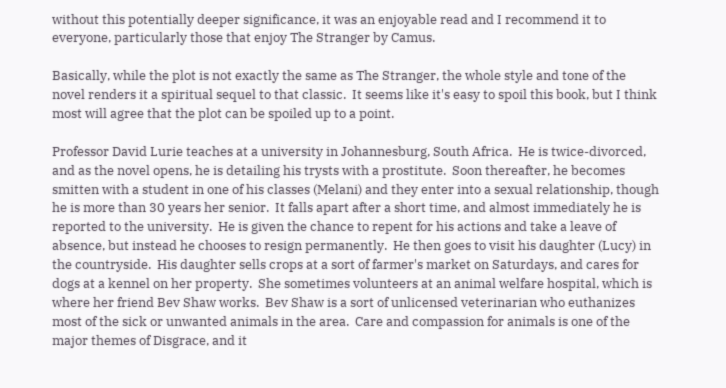without this potentially deeper significance, it was an enjoyable read and I recommend it to everyone, particularly those that enjoy The Stranger by Camus.

Basically, while the plot is not exactly the same as The Stranger, the whole style and tone of the novel renders it a spiritual sequel to that classic.  It seems like it's easy to spoil this book, but I think most will agree that the plot can be spoiled up to a point.

Professor David Lurie teaches at a university in Johannesburg, South Africa.  He is twice-divorced, and as the novel opens, he is detailing his trysts with a prostitute.  Soon thereafter, he becomes smitten with a student in one of his classes (Melani) and they enter into a sexual relationship, though he is more than 30 years her senior.  It falls apart after a short time, and almost immediately he is reported to the university.  He is given the chance to repent for his actions and take a leave of absence, but instead he chooses to resign permanently.  He then goes to visit his daughter (Lucy) in the countryside.  His daughter sells crops at a sort of farmer's market on Saturdays, and cares for dogs at a kennel on her property.  She sometimes volunteers at an animal welfare hospital, which is where her friend Bev Shaw works.  Bev Shaw is a sort of unlicensed veterinarian who euthanizes most of the sick or unwanted animals in the area.  Care and compassion for animals is one of the major themes of Disgrace, and it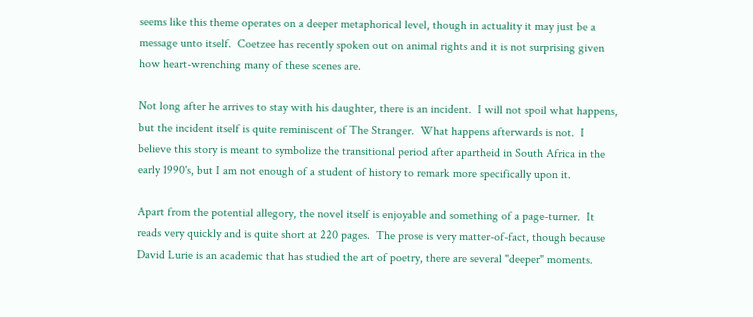seems like this theme operates on a deeper metaphorical level, though in actuality it may just be a message unto itself.  Coetzee has recently spoken out on animal rights and it is not surprising given how heart-wrenching many of these scenes are.

Not long after he arrives to stay with his daughter, there is an incident.  I will not spoil what happens, but the incident itself is quite reminiscent of The Stranger.  What happens afterwards is not.  I believe this story is meant to symbolize the transitional period after apartheid in South Africa in the early 1990's, but I am not enough of a student of history to remark more specifically upon it.

Apart from the potential allegory, the novel itself is enjoyable and something of a page-turner.  It reads very quickly and is quite short at 220 pages.  The prose is very matter-of-fact, though because David Lurie is an academic that has studied the art of poetry, there are several "deeper" moments.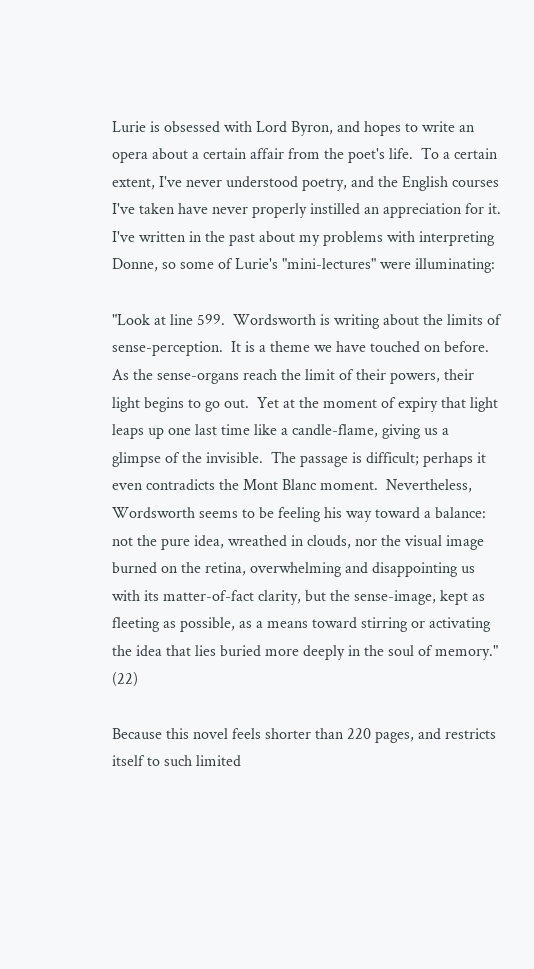Lurie is obsessed with Lord Byron, and hopes to write an opera about a certain affair from the poet's life.  To a certain extent, I've never understood poetry, and the English courses I've taken have never properly instilled an appreciation for it.  I've written in the past about my problems with interpreting Donne, so some of Lurie's "mini-lectures" were illuminating:

"Look at line 599.  Wordsworth is writing about the limits of sense-perception.  It is a theme we have touched on before.  As the sense-organs reach the limit of their powers, their light begins to go out.  Yet at the moment of expiry that light leaps up one last time like a candle-flame, giving us a glimpse of the invisible.  The passage is difficult; perhaps it even contradicts the Mont Blanc moment.  Nevertheless, Wordsworth seems to be feeling his way toward a balance: not the pure idea, wreathed in clouds, nor the visual image burned on the retina, overwhelming and disappointing us with its matter-of-fact clarity, but the sense-image, kept as fleeting as possible, as a means toward stirring or activating the idea that lies buried more deeply in the soul of memory." (22)

Because this novel feels shorter than 220 pages, and restricts itself to such limited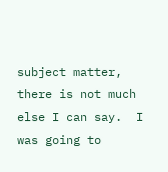subject matter, there is not much else I can say.  I was going to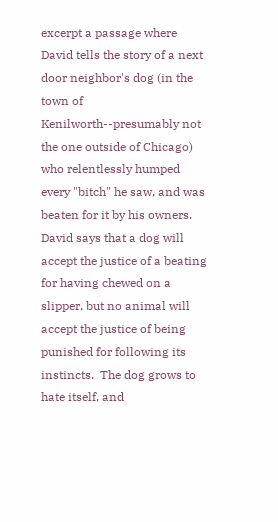excerpt a passage where David tells the story of a next door neighbor's dog (in the town of Kenilworth--presumably not the one outside of Chicago) who relentlessly humped every "bitch" he saw, and was beaten for it by his owners.  David says that a dog will accept the justice of a beating for having chewed on a slipper, but no animal will accept the justice of being punished for following its instincts.  The dog grows to hate itself, and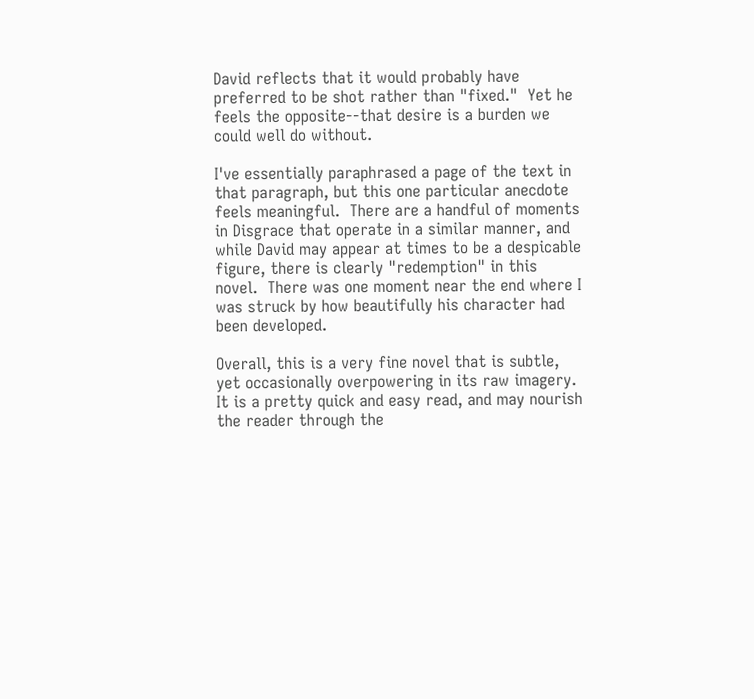David reflects that it would probably have preferred to be shot rather than "fixed."  Yet he feels the opposite--that desire is a burden we could well do without.

I've essentially paraphrased a page of the text in that paragraph, but this one particular anecdote feels meaningful.  There are a handful of moments in Disgrace that operate in a similar manner, and while David may appear at times to be a despicable figure, there is clearly "redemption" in this novel.  There was one moment near the end where I was struck by how beautifully his character had been developed.

Overall, this is a very fine novel that is subtle, yet occasionally overpowering in its raw imagery.  It is a pretty quick and easy read, and may nourish the reader through the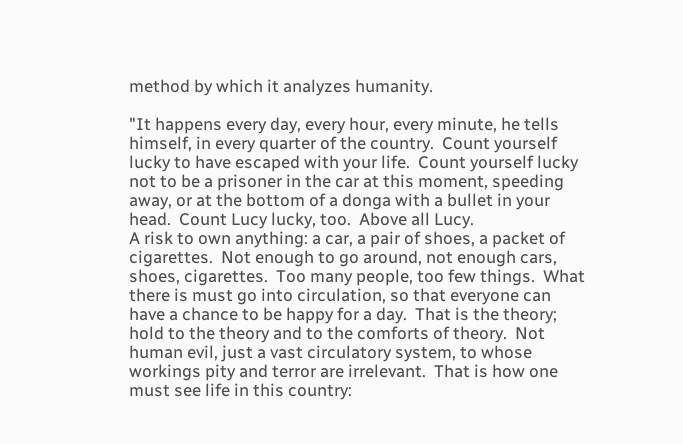method by which it analyzes humanity.

"It happens every day, every hour, every minute, he tells himself, in every quarter of the country.  Count yourself lucky to have escaped with your life.  Count yourself lucky not to be a prisoner in the car at this moment, speeding away, or at the bottom of a donga with a bullet in your head.  Count Lucy lucky, too.  Above all Lucy.
A risk to own anything: a car, a pair of shoes, a packet of cigarettes.  Not enough to go around, not enough cars, shoes, cigarettes.  Too many people, too few things.  What there is must go into circulation, so that everyone can have a chance to be happy for a day.  That is the theory; hold to the theory and to the comforts of theory.  Not human evil, just a vast circulatory system, to whose workings pity and terror are irrelevant.  That is how one must see life in this country: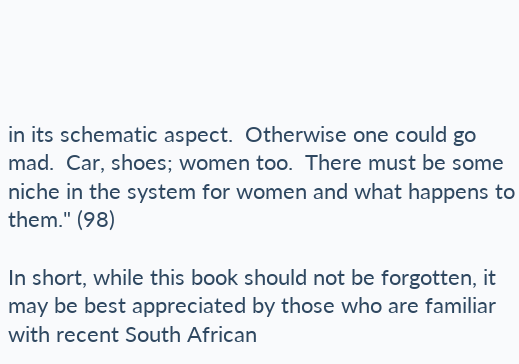in its schematic aspect.  Otherwise one could go mad.  Car, shoes; women too.  There must be some niche in the system for women and what happens to them." (98)

In short, while this book should not be forgotten, it may be best appreciated by those who are familiar with recent South African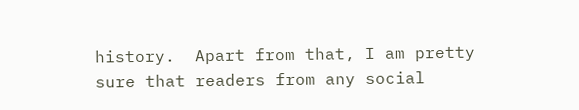history.  Apart from that, I am pretty sure that readers from any social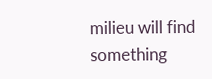milieu will find something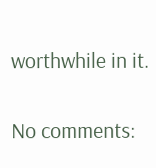worthwhile in it.

No comments: